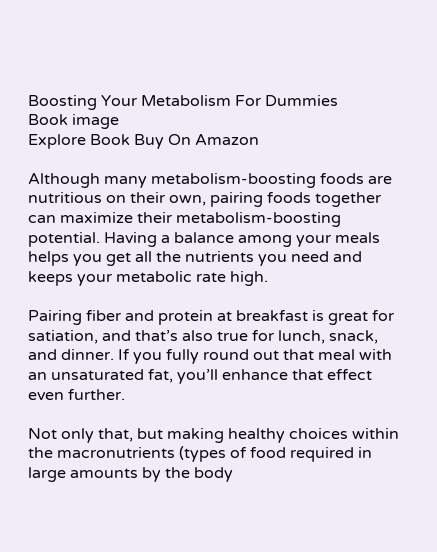Boosting Your Metabolism For Dummies
Book image
Explore Book Buy On Amazon

Although many metabolism-boosting foods are nutritious on their own, pairing foods together can maximize their metabolism-boosting potential. Having a balance among your meals helps you get all the nutrients you need and keeps your metabolic rate high.

Pairing fiber and protein at breakfast is great for satiation, and that’s also true for lunch, snack, and dinner. If you fully round out that meal with an unsaturated fat, you’ll enhance that effect even further.

Not only that, but making healthy choices within the macronutrients (types of food required in large amounts by the body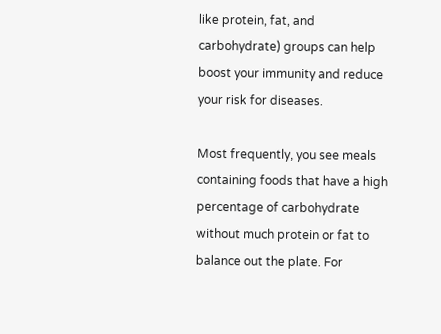like protein, fat, and carbohydrate) groups can help boost your immunity and reduce your risk for diseases.

Most frequently, you see meals containing foods that have a high percentage of carbohydrate without much protein or fat to balance out the plate. For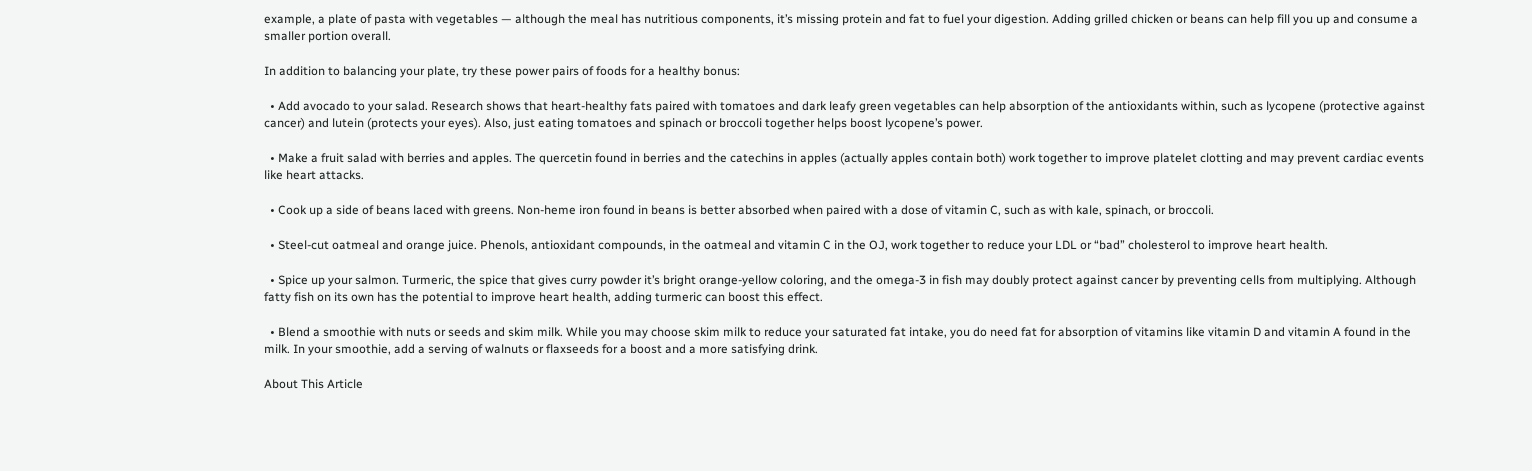example, a plate of pasta with vegetables — although the meal has nutritious components, it’s missing protein and fat to fuel your digestion. Adding grilled chicken or beans can help fill you up and consume a smaller portion overall.

In addition to balancing your plate, try these power pairs of foods for a healthy bonus:

  • Add avocado to your salad. Research shows that heart-healthy fats paired with tomatoes and dark leafy green vegetables can help absorption of the antioxidants within, such as lycopene (protective against cancer) and lutein (protects your eyes). Also, just eating tomatoes and spinach or broccoli together helps boost lycopene’s power.

  • Make a fruit salad with berries and apples. The quercetin found in berries and the catechins in apples (actually apples contain both) work together to improve platelet clotting and may prevent cardiac events like heart attacks.

  • Cook up a side of beans laced with greens. Non-heme iron found in beans is better absorbed when paired with a dose of vitamin C, such as with kale, spinach, or broccoli.

  • Steel-cut oatmeal and orange juice. Phenols, antioxidant compounds, in the oatmeal and vitamin C in the OJ, work together to reduce your LDL or “bad” cholesterol to improve heart health.

  • Spice up your salmon. Turmeric, the spice that gives curry powder it’s bright orange-yellow coloring, and the omega-3 in fish may doubly protect against cancer by preventing cells from multiplying. Although fatty fish on its own has the potential to improve heart health, adding turmeric can boost this effect.

  • Blend a smoothie with nuts or seeds and skim milk. While you may choose skim milk to reduce your saturated fat intake, you do need fat for absorption of vitamins like vitamin D and vitamin A found in the milk. In your smoothie, add a serving of walnuts or flaxseeds for a boost and a more satisfying drink.

About This Article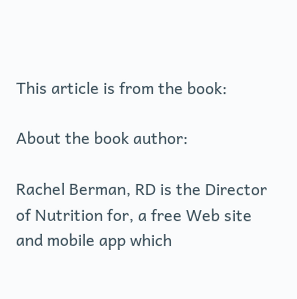This article is from the book:

About the book author:

Rachel Berman, RD is the Director of Nutrition for, a free Web site and mobile app which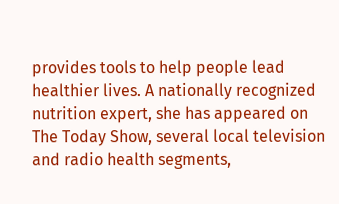provides tools to help people lead healthier lives. A nationally recognized nutrition expert, she has appeared on The Today Show, several local television and radio health segments,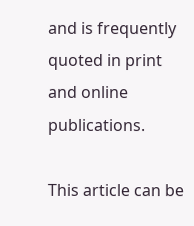and is frequently quoted in print and online publications.

This article can be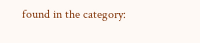found in the category: